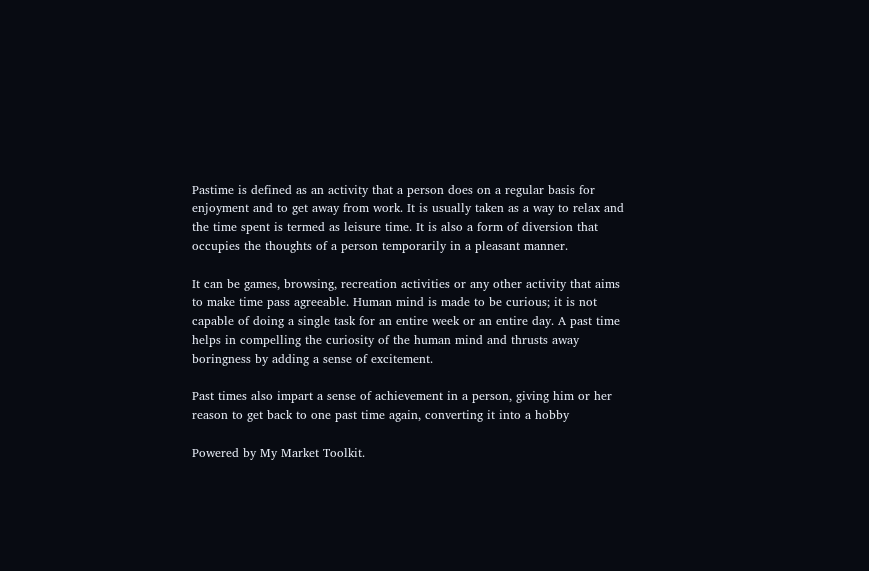Pastime is defined as an activity that a person does on a regular basis for enjoyment and to get away from work. It is usually taken as a way to relax and the time spent is termed as leisure time. It is also a form of diversion that occupies the thoughts of a person temporarily in a pleasant manner.

It can be games, browsing, recreation activities or any other activity that aims to make time pass agreeable. Human mind is made to be curious; it is not capable of doing a single task for an entire week or an entire day. A past time helps in compelling the curiosity of the human mind and thrusts away boringness by adding a sense of excitement.

Past times also impart a sense of achievement in a person, giving him or her reason to get back to one past time again, converting it into a hobby

Powered by My Market Toolkit.